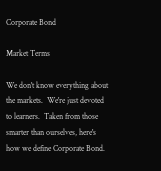Corporate Bond

Market Terms

We don't know everything about the markets.  We're just devoted to learners.  Taken from those smarter than ourselves, here's how we define Corporate Bond.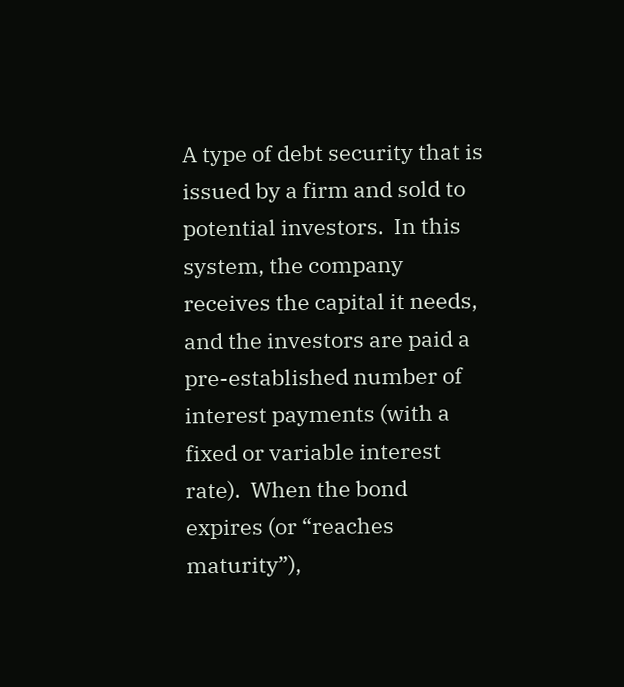A type of debt security that is issued by a firm and sold to potential investors.  In this system, the company receives the capital it needs, and the investors are paid a pre-established number of interest payments (with a fixed or variable interest rate).  When the bond expires (or “reaches maturity”),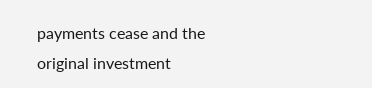payments cease and the original investment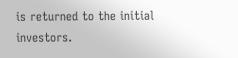is returned to the initial investors.